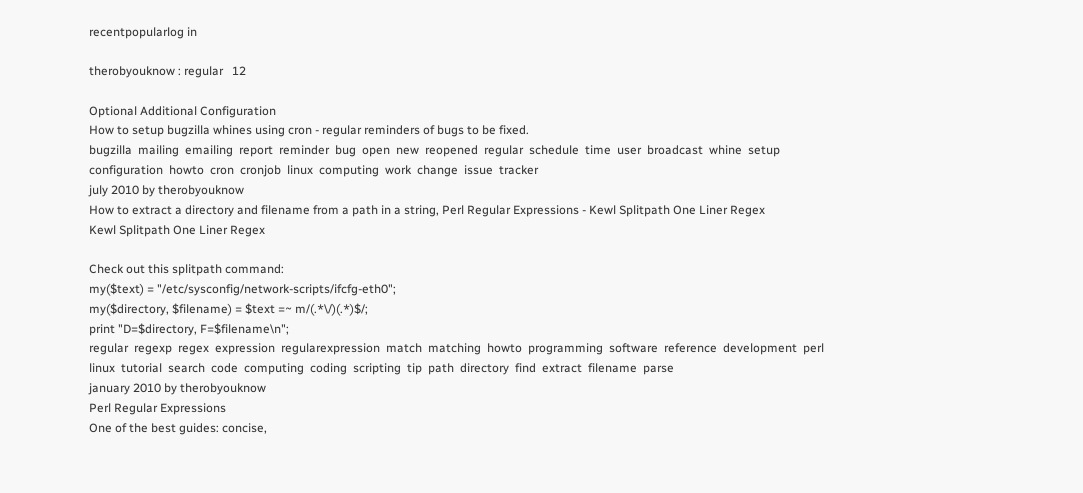recentpopularlog in

therobyouknow : regular   12

Optional Additional Configuration
How to setup bugzilla whines using cron - regular reminders of bugs to be fixed.
bugzilla  mailing  emailing  report  reminder  bug  open  new  reopened  regular  schedule  time  user  broadcast  whine  setup  configuration  howto  cron  cronjob  linux  computing  work  change  issue  tracker
july 2010 by therobyouknow
How to extract a directory and filename from a path in a string, Perl Regular Expressions - Kewl Splitpath One Liner Regex
Kewl Splitpath One Liner Regex

Check out this splitpath command:
my($text) = "/etc/sysconfig/network-scripts/ifcfg-eth0";
my($directory, $filename) = $text =~ m/(.*\/)(.*)$/;
print "D=$directory, F=$filename\n";
regular  regexp  regex  expression  regularexpression  match  matching  howto  programming  software  reference  development  perl  linux  tutorial  search  code  computing  coding  scripting  tip  path  directory  find  extract  filename  parse
january 2010 by therobyouknow
Perl Regular Expressions
One of the best guides: concise,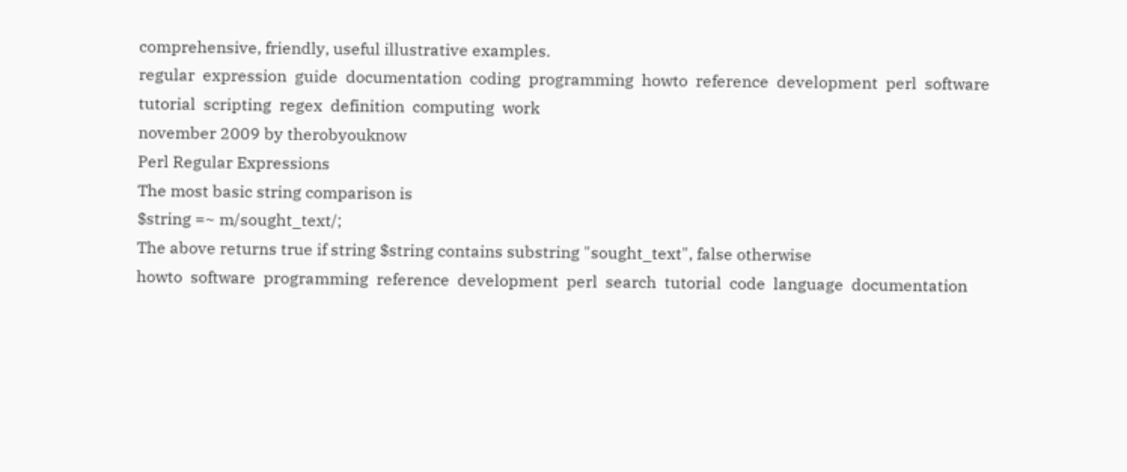comprehensive, friendly, useful illustrative examples.
regular  expression  guide  documentation  coding  programming  howto  reference  development  perl  software  tutorial  scripting  regex  definition  computing  work
november 2009 by therobyouknow
Perl Regular Expressions
The most basic string comparison is
$string =~ m/sought_text/;
The above returns true if string $string contains substring "sought_text", false otherwise
howto  software  programming  reference  development  perl  search  tutorial  code  language  documentation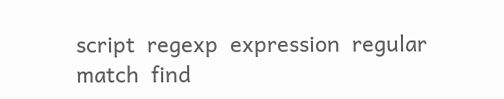script  regexp  expression  regular  match  find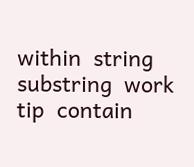within  string  substring  work  tip  contain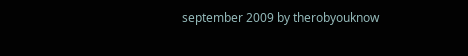september 2009 by therobyouknow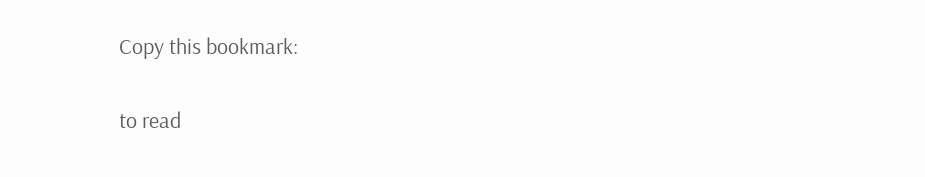Copy this bookmark:

to read